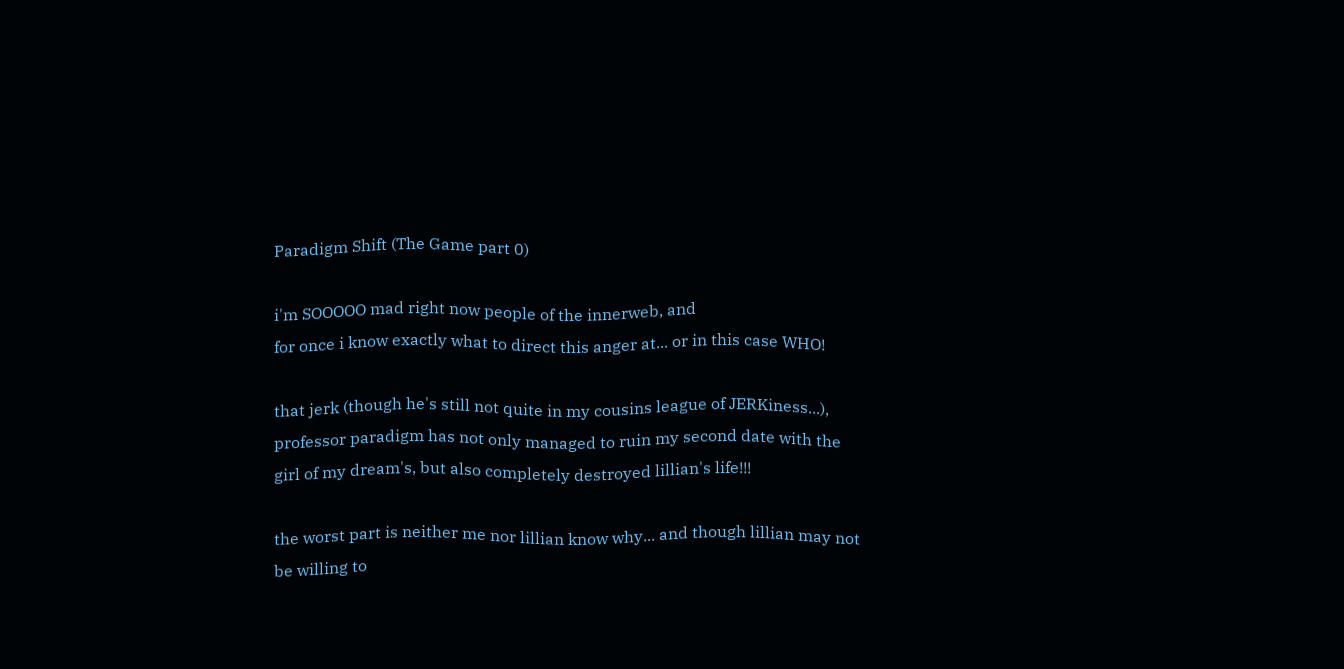Paradigm Shift (The Game part 0)

i'm SOOOOO mad right now people of the innerweb, and
for once i know exactly what to direct this anger at... or in this case WHO!

that jerk (though he's still not quite in my cousins league of JERKiness...), professor paradigm has not only managed to ruin my second date with the girl of my dream's, but also completely destroyed lillian's life!!!

the worst part is neither me nor lillian know why... and though lillian may not be willing to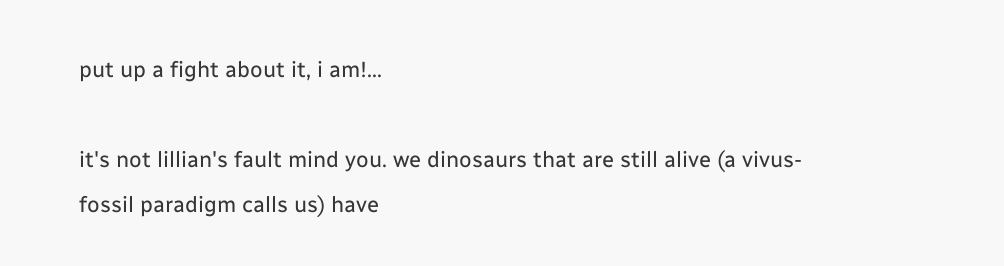put up a fight about it, i am!...

it's not lillian's fault mind you. we dinosaurs that are still alive (a vivus-fossil paradigm calls us) have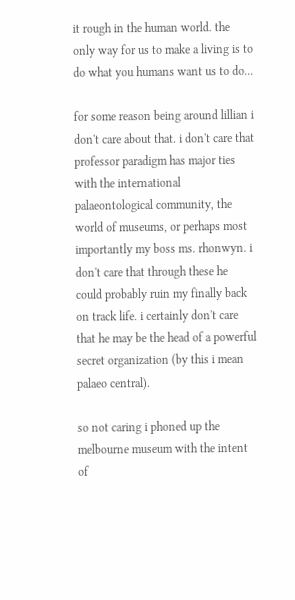it rough in the human world. the only way for us to make a living is to do what you humans want us to do...

for some reason being around lillian i don't care about that. i don't care that professor paradigm has major ties with the international palaeontological community, the world of museums, or perhaps most importantly my boss ms. rhonwyn. i don't care that through these he could probably ruin my finally back on track life. i certainly don't care that he may be the head of a powerful secret organization (by this i mean palaeo central).

so not caring i phoned up the melbourne museum with the intent of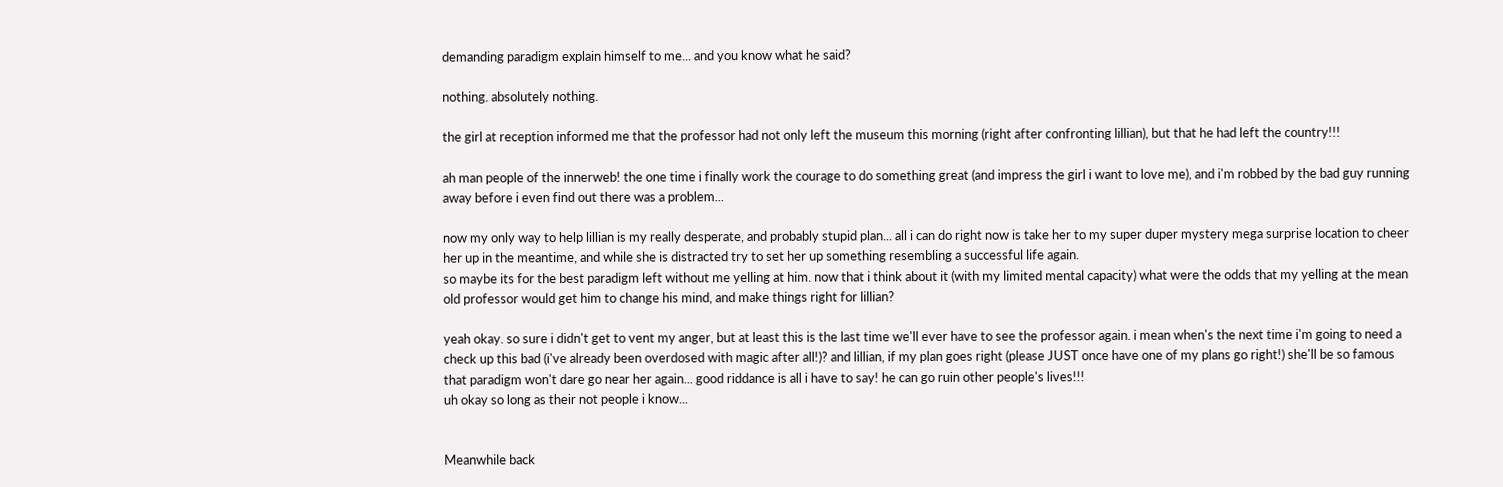demanding paradigm explain himself to me... and you know what he said?

nothing. absolutely nothing.

the girl at reception informed me that the professor had not only left the museum this morning (right after confronting lillian), but that he had left the country!!!

ah man people of the innerweb! the one time i finally work the courage to do something great (and impress the girl i want to love me), and i'm robbed by the bad guy running away before i even find out there was a problem...

now my only way to help lillian is my really desperate, and probably stupid plan... all i can do right now is take her to my super duper mystery mega surprise location to cheer her up in the meantime, and while she is distracted try to set her up something resembling a successful life again.
so maybe its for the best paradigm left without me yelling at him. now that i think about it (with my limited mental capacity) what were the odds that my yelling at the mean old professor would get him to change his mind, and make things right for lillian?

yeah okay. so sure i didn't get to vent my anger, but at least this is the last time we'll ever have to see the professor again. i mean when's the next time i'm going to need a check up this bad (i've already been overdosed with magic after all!)? and lillian, if my plan goes right (please JUST once have one of my plans go right!) she'll be so famous that paradigm won't dare go near her again... good riddance is all i have to say! he can go ruin other people's lives!!!
uh okay so long as their not people i know...


Meanwhile back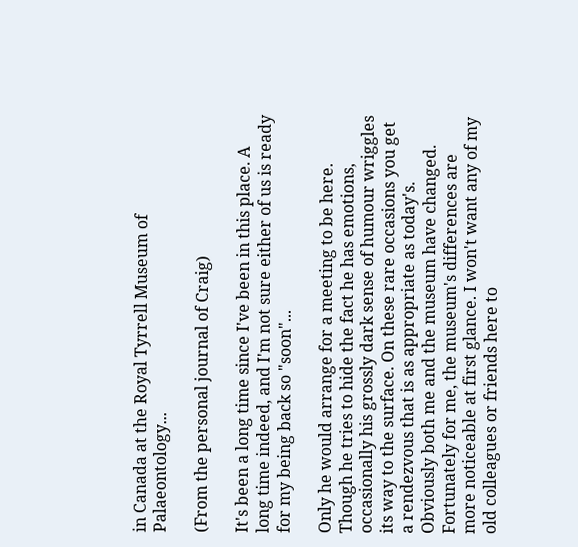in Canada at the Royal Tyrrell Museum of Palaeontology...

(From the personal journal of Craig)

It's been a long time since I've been in this place. A long time indeed, and I'm not sure either of us is ready for my being back so "soon"...

Only he would arrange for a meeting to be here. Though he tries to hide the fact he has emotions, occasionally his grossly dark sense of humour wriggles its way to the surface. On these rare occasions you get a rendezvous that is as appropriate as today's.
Obviously both me and the museum have changed. Fortunately for me, the museum's differences are more noticeable at first glance. I won't want any of my old colleagues or friends here to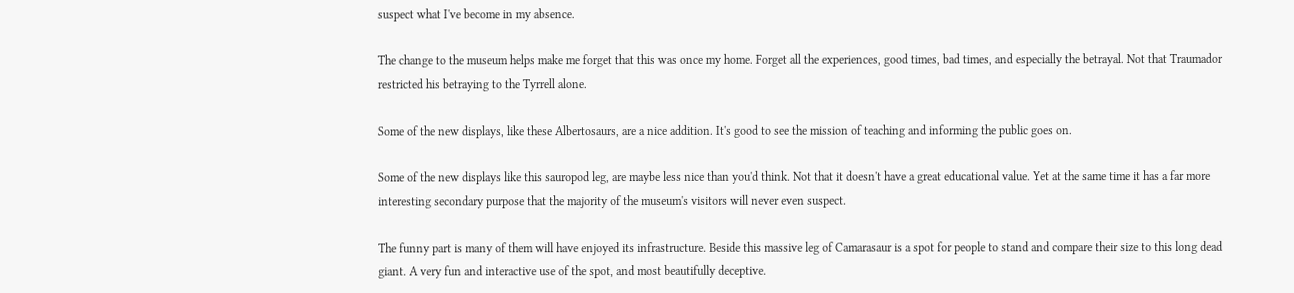suspect what I've become in my absence.

The change to the museum helps make me forget that this was once my home. Forget all the experiences, good times, bad times, and especially the betrayal. Not that Traumador restricted his betraying to the Tyrrell alone.

Some of the new displays, like these Albertosaurs, are a nice addition. It's good to see the mission of teaching and informing the public goes on.

Some of the new displays like this sauropod leg, are maybe less nice than you'd think. Not that it doesn't have a great educational value. Yet at the same time it has a far more interesting secondary purpose that the majority of the museum's visitors will never even suspect.

The funny part is many of them will have enjoyed its infrastructure. Beside this massive leg of Camarasaur is a spot for people to stand and compare their size to this long dead giant. A very fun and interactive use of the spot, and most beautifully deceptive.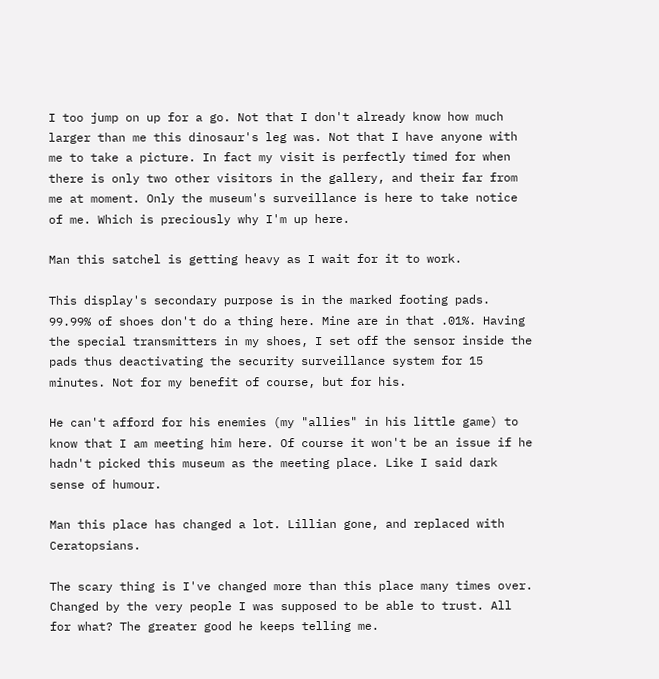I too jump on up for a go. Not that I don't already know how much larger than me this dinosaur's leg was. Not that I have anyone with me to take a picture. In fact my visit is perfectly timed for when there is only two other visitors in the gallery, and their far from me at moment. Only the museum's surveillance is here to take notice of me. Which is preciously why I'm up here.

Man this satchel is getting heavy as I wait for it to work.

This display's secondary purpose is in the marked footing pads. 99.99% of shoes don't do a thing here. Mine are in that .01%. Having the special transmitters in my shoes, I set off the sensor inside the pads thus deactivating the security surveillance system for 15 minutes. Not for my benefit of course, but for his.

He can't afford for his enemies (my "allies" in his little game) to know that I am meeting him here. Of course it won't be an issue if he hadn't picked this museum as the meeting place. Like I said dark sense of humour.

Man this place has changed a lot. Lillian gone, and replaced with Ceratopsians.

The scary thing is I've changed more than this place many times over. Changed by the very people I was supposed to be able to trust. All for what? The greater good he keeps telling me.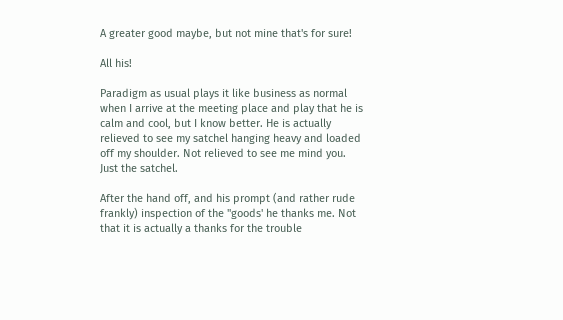A greater good maybe, but not mine that's for sure!

All his!

Paradigm as usual plays it like business as normal when I arrive at the meeting place and play that he is calm and cool, but I know better. He is actually relieved to see my satchel hanging heavy and loaded off my shoulder. Not relieved to see me mind you. Just the satchel.

After the hand off, and his prompt (and rather rude frankly) inspection of the "goods' he thanks me. Not that it is actually a thanks for the trouble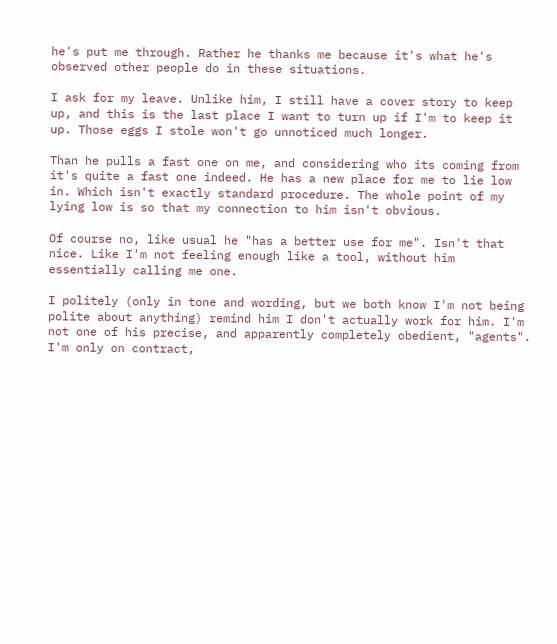he's put me through. Rather he thanks me because it's what he's observed other people do in these situations.

I ask for my leave. Unlike him, I still have a cover story to keep up, and this is the last place I want to turn up if I'm to keep it up. Those eggs I stole won't go unnoticed much longer.

Than he pulls a fast one on me, and considering who its coming from it's quite a fast one indeed. He has a new place for me to lie low in. Which isn't exactly standard procedure. The whole point of my lying low is so that my connection to him isn't obvious.

Of course no, like usual he "has a better use for me". Isn't that nice. Like I'm not feeling enough like a tool, without him essentially calling me one.

I politely (only in tone and wording, but we both know I'm not being polite about anything) remind him I don't actually work for him. I'm not one of his precise, and apparently completely obedient, "agents". I'm only on contract,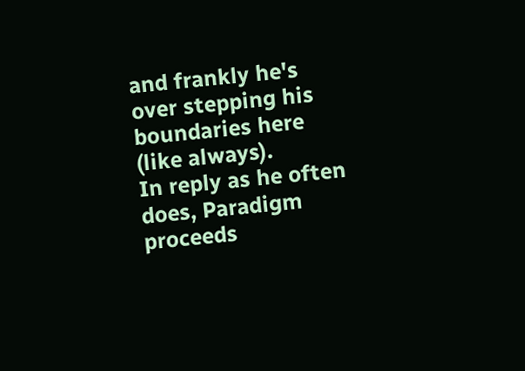and frankly he's over stepping his boundaries here (like always).
In reply as he often does, Paradigm proceeds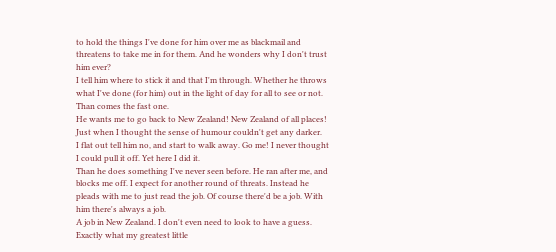to hold the things I've done for him over me as blackmail and threatens to take me in for them. And he wonders why I don't trust him ever?
I tell him where to stick it and that I'm through. Whether he throws what I've done (for him) out in the light of day for all to see or not. Than comes the fast one.
He wants me to go back to New Zealand! New Zealand of all places! Just when I thought the sense of humour couldn't get any darker.
I flat out tell him no, and start to walk away. Go me! I never thought I could pull it off. Yet here I did it.
Than he does something I've never seen before. He ran after me, and blocks me off. I expect for another round of threats. Instead he pleads with me to just read the job. Of course there'd be a job. With him there's always a job.
A job in New Zealand. I don't even need to look to have a guess. Exactly what my greatest little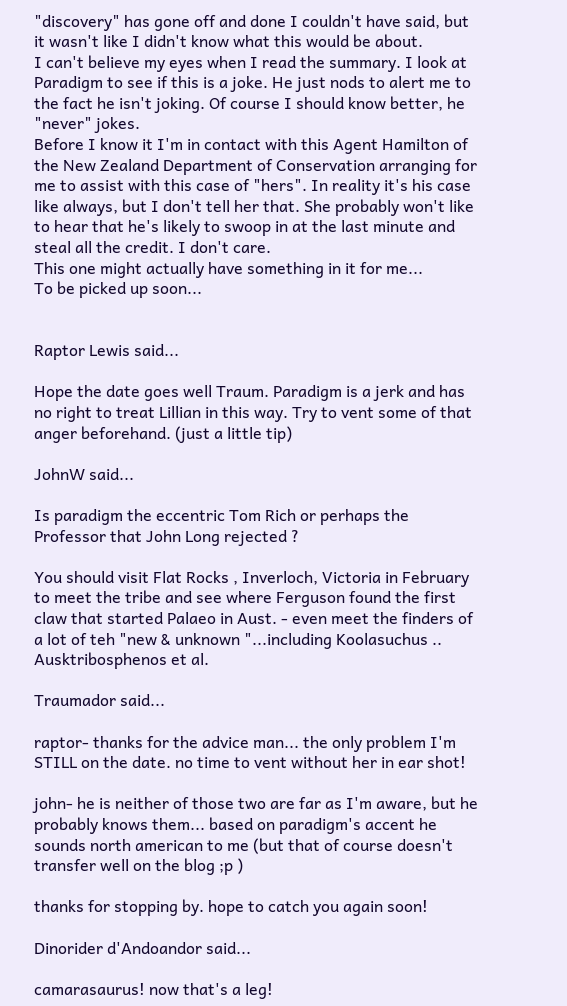"discovery" has gone off and done I couldn't have said, but it wasn't like I didn't know what this would be about.
I can't believe my eyes when I read the summary. I look at Paradigm to see if this is a joke. He just nods to alert me to the fact he isn't joking. Of course I should know better, he "never" jokes.
Before I know it I'm in contact with this Agent Hamilton of the New Zealand Department of Conservation arranging for me to assist with this case of "hers". In reality it's his case like always, but I don't tell her that. She probably won't like to hear that he's likely to swoop in at the last minute and steal all the credit. I don't care.
This one might actually have something in it for me...
To be picked up soon...


Raptor Lewis said...

Hope the date goes well Traum. Paradigm is a jerk and has no right to treat Lillian in this way. Try to vent some of that anger beforehand. (just a little tip)

JohnW said...

Is paradigm the eccentric Tom Rich or perhaps the Professor that John Long rejected ?

You should visit Flat Rocks , Inverloch, Victoria in February to meet the tribe and see where Ferguson found the first claw that started Palaeo in Aust. - even meet the finders of a lot of teh "new & unknown "...including Koolasuchus .. Ausktribosphenos et al.

Traumador said...

raptor- thanks for the advice man... the only problem I'm STILL on the date. no time to vent without her in ear shot!

john- he is neither of those two are far as I'm aware, but he probably knows them... based on paradigm's accent he sounds north american to me (but that of course doesn't transfer well on the blog ;p )

thanks for stopping by. hope to catch you again soon!

Dinorider d'Andoandor said...

camarasaurus! now that's a leg!